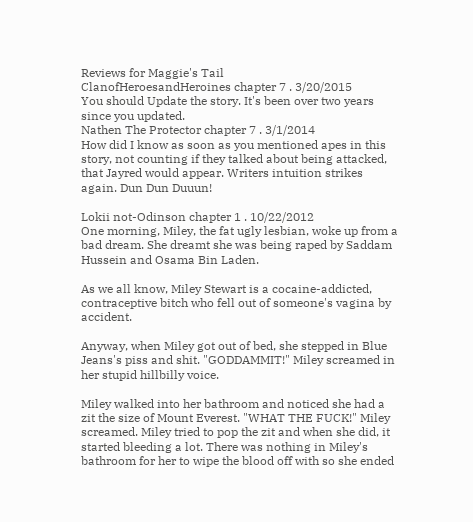Reviews for Maggie's Tail
ClanofHeroesandHeroines chapter 7 . 3/20/2015
You should Update the story. It's been over two years since you updated.
Nathen The Protector chapter 7 . 3/1/2014
How did I know as soon as you mentioned apes in this story, not counting if they talked about being attacked, that Jayred would appear. Writers intuition strikes again. Dun Dun Duuun!

Lokii not-Odinson chapter 1 . 10/22/2012
One morning, Miley, the fat ugly lesbian, woke up from a bad dream. She dreamt she was being raped by Saddam Hussein and Osama Bin Laden.

As we all know, Miley Stewart is a cocaine-addicted, contraceptive bitch who fell out of someone's vagina by accident.

Anyway, when Miley got out of bed, she stepped in Blue Jeans's piss and shit. "GODDAMMIT!" Miley screamed in her stupid hillbilly voice.

Miley walked into her bathroom and noticed she had a zit the size of Mount Everest. "WHAT THE FUCK!" Miley screamed. Miley tried to pop the zit and when she did, it started bleeding a lot. There was nothing in Miley's bathroom for her to wipe the blood off with so she ended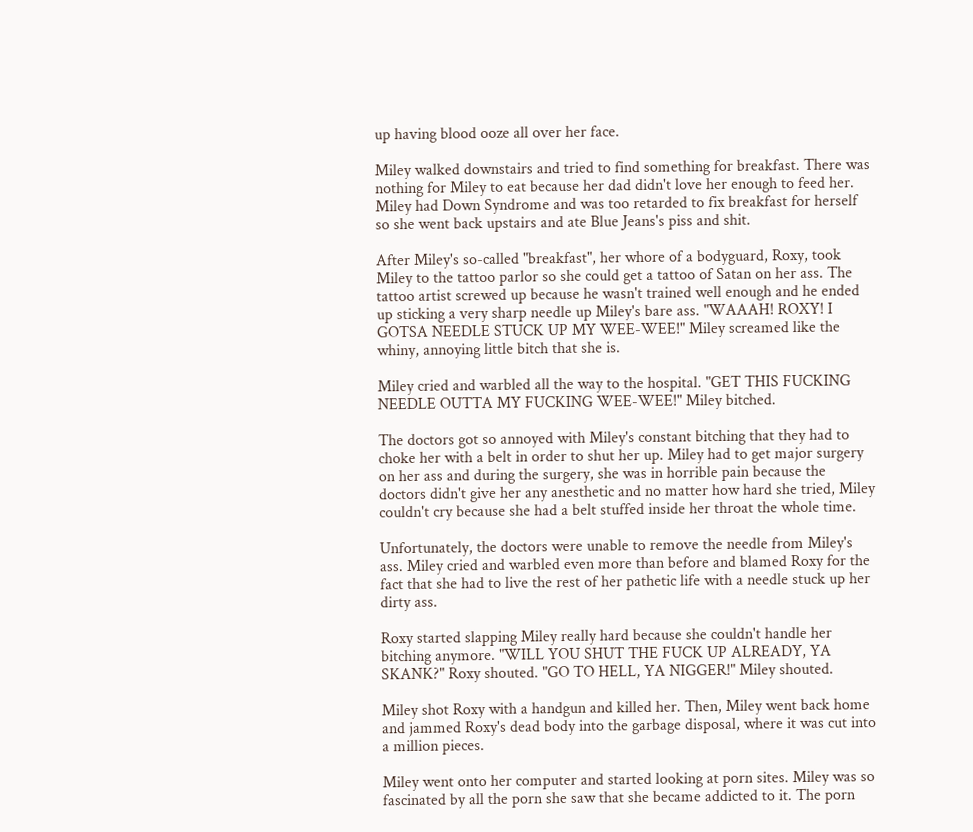up having blood ooze all over her face.

Miley walked downstairs and tried to find something for breakfast. There was nothing for Miley to eat because her dad didn't love her enough to feed her. Miley had Down Syndrome and was too retarded to fix breakfast for herself so she went back upstairs and ate Blue Jeans's piss and shit.

After Miley's so-called "breakfast", her whore of a bodyguard, Roxy, took Miley to the tattoo parlor so she could get a tattoo of Satan on her ass. The tattoo artist screwed up because he wasn't trained well enough and he ended up sticking a very sharp needle up Miley's bare ass. "WAAAH! ROXY! I GOTSA NEEDLE STUCK UP MY WEE-WEE!" Miley screamed like the whiny, annoying little bitch that she is.

Miley cried and warbled all the way to the hospital. "GET THIS FUCKING NEEDLE OUTTA MY FUCKING WEE-WEE!" Miley bitched.

The doctors got so annoyed with Miley's constant bitching that they had to choke her with a belt in order to shut her up. Miley had to get major surgery on her ass and during the surgery, she was in horrible pain because the doctors didn't give her any anesthetic and no matter how hard she tried, Miley couldn't cry because she had a belt stuffed inside her throat the whole time.

Unfortunately, the doctors were unable to remove the needle from Miley's ass. Miley cried and warbled even more than before and blamed Roxy for the fact that she had to live the rest of her pathetic life with a needle stuck up her dirty ass.

Roxy started slapping Miley really hard because she couldn't handle her bitching anymore. "WILL YOU SHUT THE FUCK UP ALREADY, YA SKANK?" Roxy shouted. "GO TO HELL, YA NIGGER!" Miley shouted.

Miley shot Roxy with a handgun and killed her. Then, Miley went back home and jammed Roxy's dead body into the garbage disposal, where it was cut into a million pieces.

Miley went onto her computer and started looking at porn sites. Miley was so fascinated by all the porn she saw that she became addicted to it. The porn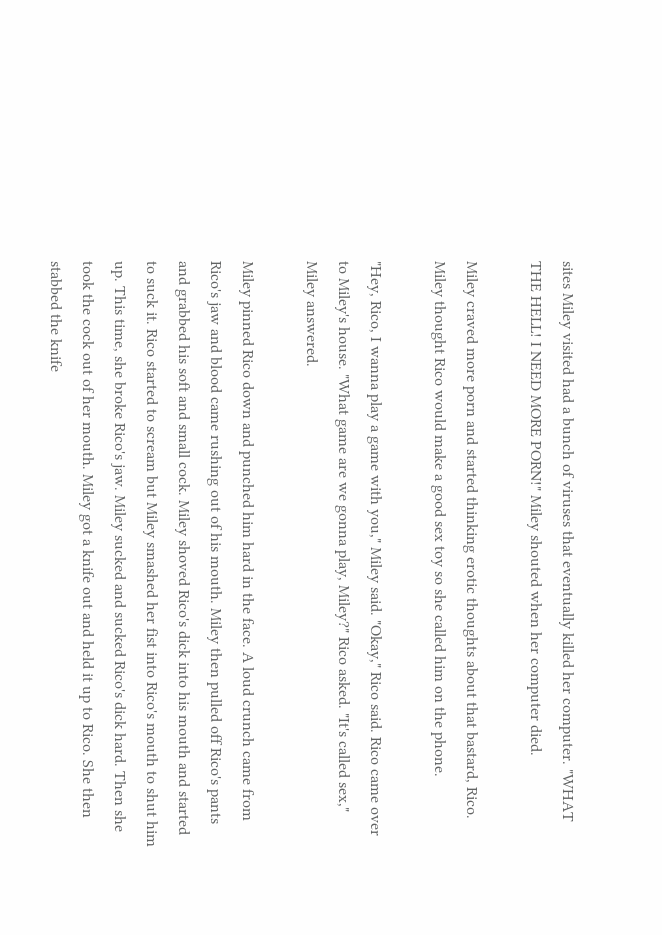sites Miley visited had a bunch of viruses that eventually killed her computer. "WHAT THE HELL! I NEED MORE PORN!" Miley shouted when her computer died.

Miley craved more porn and started thinking erotic thoughts about that bastard, Rico. Miley thought Rico would make a good sex toy so she called him on the phone.

"Hey, Rico, I wanna play a game with you," Miley said. "Okay," Rico said. Rico came over to Miley's house. "What game are we gonna play, Miley?" Rico asked. "It's called sex," Miley answered.

Miley pinned Rico down and punched him hard in the face. A loud crunch came from Rico's jaw and blood came rushing out of his mouth. Miley then pulled off Rico's pants and grabbed his soft and small cock. Miley shoved Rico's dick into his mouth and started to suck it. Rico started to scream but Miley smashed her fist into Rico's mouth to shut him up. This time, she broke Rico's jaw. Miley sucked and sucked Rico's dick hard. Then she took the cock out of her mouth. Miley got a knife out and held it up to Rico. She then stabbed the knife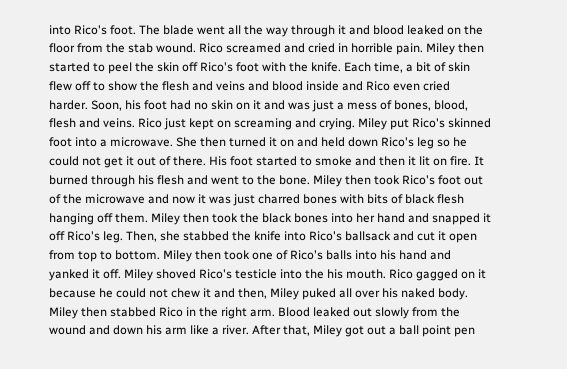into Rico's foot. The blade went all the way through it and blood leaked on the floor from the stab wound. Rico screamed and cried in horrible pain. Miley then started to peel the skin off Rico's foot with the knife. Each time, a bit of skin flew off to show the flesh and veins and blood inside and Rico even cried harder. Soon, his foot had no skin on it and was just a mess of bones, blood, flesh and veins. Rico just kept on screaming and crying. Miley put Rico's skinned foot into a microwave. She then turned it on and held down Rico's leg so he could not get it out of there. His foot started to smoke and then it lit on fire. It burned through his flesh and went to the bone. Miley then took Rico's foot out of the microwave and now it was just charred bones with bits of black flesh hanging off them. Miley then took the black bones into her hand and snapped it off Rico's leg. Then, she stabbed the knife into Rico's ballsack and cut it open from top to bottom. Miley then took one of Rico's balls into his hand and yanked it off. Miley shoved Rico's testicle into the his mouth. Rico gagged on it because he could not chew it and then, Miley puked all over his naked body. Miley then stabbed Rico in the right arm. Blood leaked out slowly from the wound and down his arm like a river. After that, Miley got out a ball point pen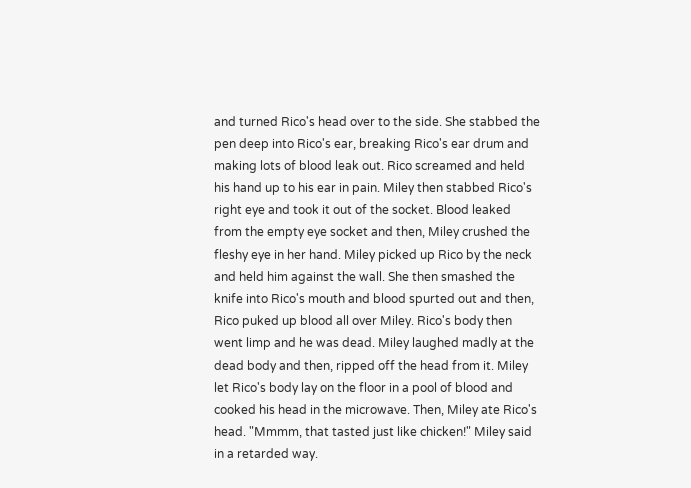and turned Rico's head over to the side. She stabbed the pen deep into Rico's ear, breaking Rico's ear drum and making lots of blood leak out. Rico screamed and held his hand up to his ear in pain. Miley then stabbed Rico's right eye and took it out of the socket. Blood leaked from the empty eye socket and then, Miley crushed the fleshy eye in her hand. Miley picked up Rico by the neck and held him against the wall. She then smashed the knife into Rico's mouth and blood spurted out and then, Rico puked up blood all over Miley. Rico's body then went limp and he was dead. Miley laughed madly at the dead body and then, ripped off the head from it. Miley let Rico's body lay on the floor in a pool of blood and cooked his head in the microwave. Then, Miley ate Rico's head. "Mmmm, that tasted just like chicken!" Miley said in a retarded way.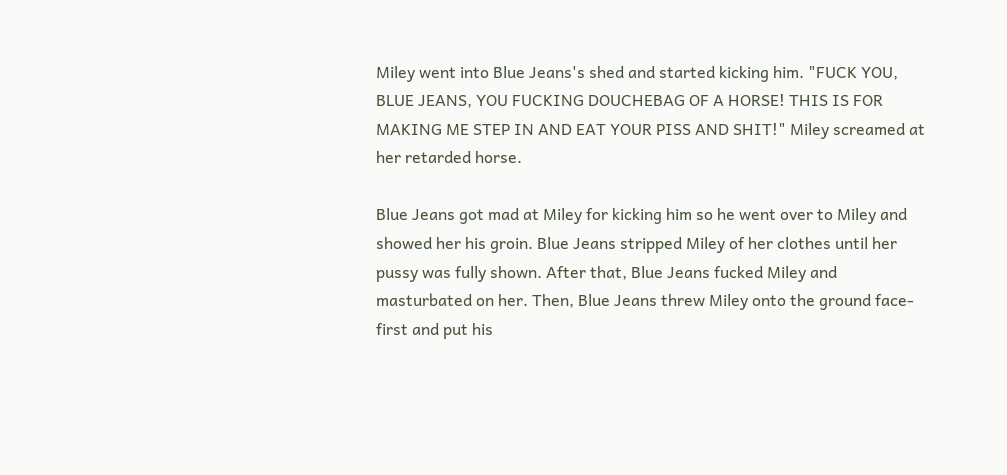Miley went into Blue Jeans's shed and started kicking him. "FUCK YOU, BLUE JEANS, YOU FUCKING DOUCHEBAG OF A HORSE! THIS IS FOR MAKING ME STEP IN AND EAT YOUR PISS AND SHIT!" Miley screamed at her retarded horse.

Blue Jeans got mad at Miley for kicking him so he went over to Miley and showed her his groin. Blue Jeans stripped Miley of her clothes until her pussy was fully shown. After that, Blue Jeans fucked Miley and masturbated on her. Then, Blue Jeans threw Miley onto the ground face-first and put his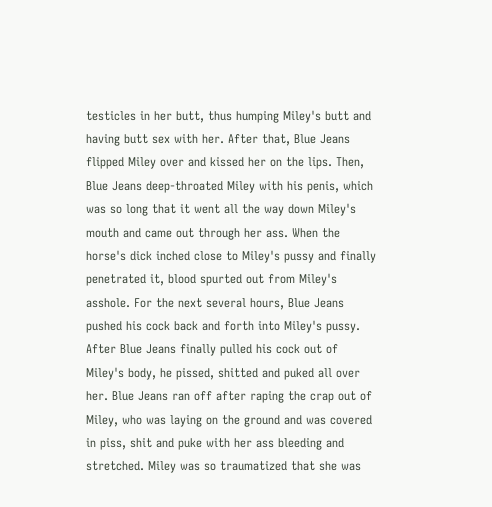testicles in her butt, thus humping Miley's butt and having butt sex with her. After that, Blue Jeans flipped Miley over and kissed her on the lips. Then, Blue Jeans deep-throated Miley with his penis, which was so long that it went all the way down Miley's mouth and came out through her ass. When the horse's dick inched close to Miley's pussy and finally penetrated it, blood spurted out from Miley's asshole. For the next several hours, Blue Jeans pushed his cock back and forth into Miley's pussy. After Blue Jeans finally pulled his cock out of Miley's body, he pissed, shitted and puked all over her. Blue Jeans ran off after raping the crap out of Miley, who was laying on the ground and was covered in piss, shit and puke with her ass bleeding and stretched. Miley was so traumatized that she was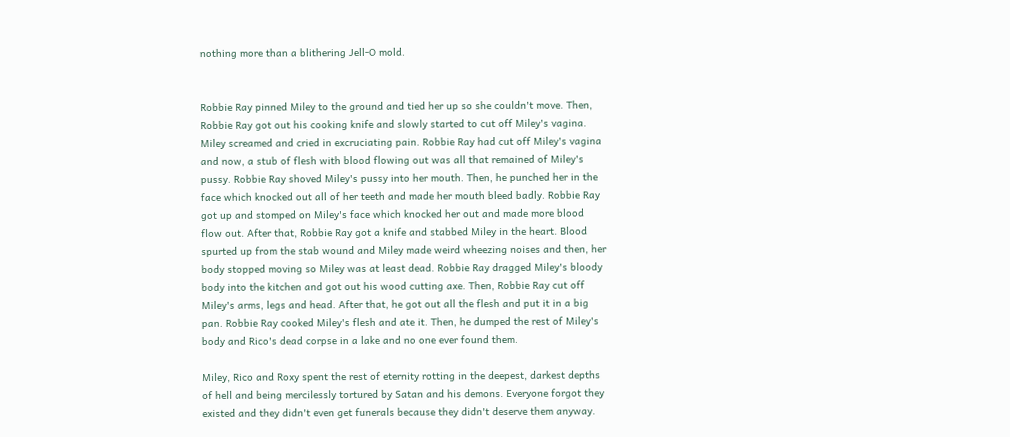nothing more than a blithering Jell-O mold.


Robbie Ray pinned Miley to the ground and tied her up so she couldn't move. Then, Robbie Ray got out his cooking knife and slowly started to cut off Miley's vagina. Miley screamed and cried in excruciating pain. Robbie Ray had cut off Miley's vagina and now, a stub of flesh with blood flowing out was all that remained of Miley's pussy. Robbie Ray shoved Miley's pussy into her mouth. Then, he punched her in the face which knocked out all of her teeth and made her mouth bleed badly. Robbie Ray got up and stomped on Miley's face which knocked her out and made more blood flow out. After that, Robbie Ray got a knife and stabbed Miley in the heart. Blood spurted up from the stab wound and Miley made weird wheezing noises and then, her body stopped moving so Miley was at least dead. Robbie Ray dragged Miley's bloody body into the kitchen and got out his wood cutting axe. Then, Robbie Ray cut off Miley's arms, legs and head. After that, he got out all the flesh and put it in a big pan. Robbie Ray cooked Miley's flesh and ate it. Then, he dumped the rest of Miley's body and Rico's dead corpse in a lake and no one ever found them.

Miley, Rico and Roxy spent the rest of eternity rotting in the deepest, darkest depths of hell and being mercilessly tortured by Satan and his demons. Everyone forgot they existed and they didn't even get funerals because they didn't deserve them anyway.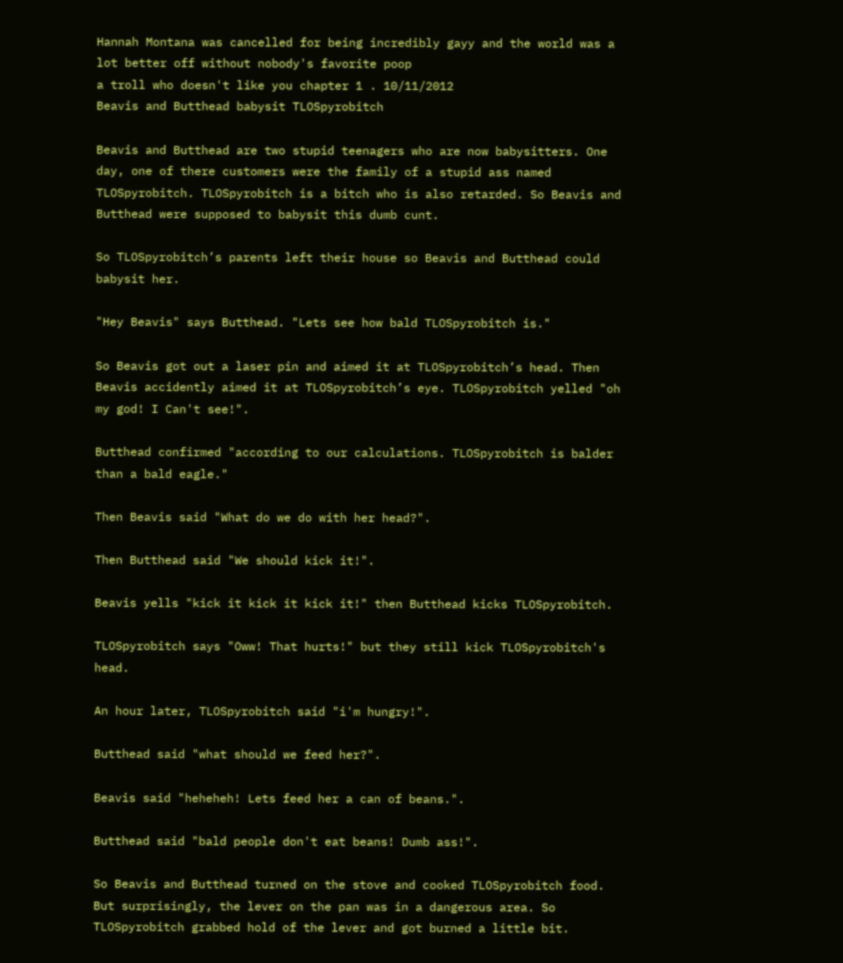Hannah Montana was cancelled for being incredibly gayy and the world was a lot better off without nobody's favorite poop
a troll who doesn't like you chapter 1 . 10/11/2012
Beavis and Butthead babysit TLOSpyrobitch

Beavis and Butthead are two stupid teenagers who are now babysitters. One day, one of there customers were the family of a stupid ass named TLOSpyrobitch. TLOSpyrobitch is a bitch who is also retarded. So Beavis and Butthead were supposed to babysit this dumb cunt.

So TLOSpyrobitch’s parents left their house so Beavis and Butthead could babysit her.

"Hey Beavis" says Butthead. "Lets see how bald TLOSpyrobitch is."

So Beavis got out a laser pin and aimed it at TLOSpyrobitch’s head. Then Beavis accidently aimed it at TLOSpyrobitch’s eye. TLOSpyrobitch yelled "oh my god! I Can't see!".

Butthead confirmed "according to our calculations. TLOSpyrobitch is balder than a bald eagle."

Then Beavis said "What do we do with her head?".

Then Butthead said "We should kick it!".

Beavis yells "kick it kick it kick it!" then Butthead kicks TLOSpyrobitch.

TLOSpyrobitch says "Oww! That hurts!" but they still kick TLOSpyrobitch's head.

An hour later, TLOSpyrobitch said "i'm hungry!".

Butthead said "what should we feed her?".

Beavis said "heheheh! Lets feed her a can of beans.".

Butthead said "bald people don't eat beans! Dumb ass!".

So Beavis and Butthead turned on the stove and cooked TLOSpyrobitch food. But surprisingly, the lever on the pan was in a dangerous area. So TLOSpyrobitch grabbed hold of the lever and got burned a little bit.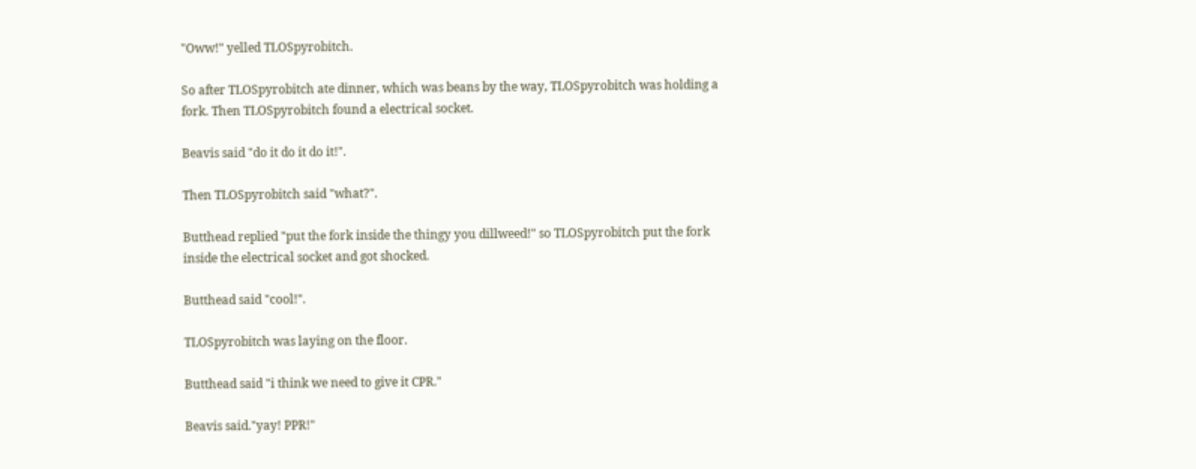"Oww!" yelled TLOSpyrobitch.

So after TLOSpyrobitch ate dinner, which was beans by the way, TLOSpyrobitch was holding a fork. Then TLOSpyrobitch found a electrical socket.

Beavis said "do it do it do it!".

Then TLOSpyrobitch said "what?".

Butthead replied "put the fork inside the thingy you dillweed!" so TLOSpyrobitch put the fork inside the electrical socket and got shocked.

Butthead said "cool!".

TLOSpyrobitch was laying on the floor.

Butthead said "i think we need to give it CPR."

Beavis said."yay! PPR!"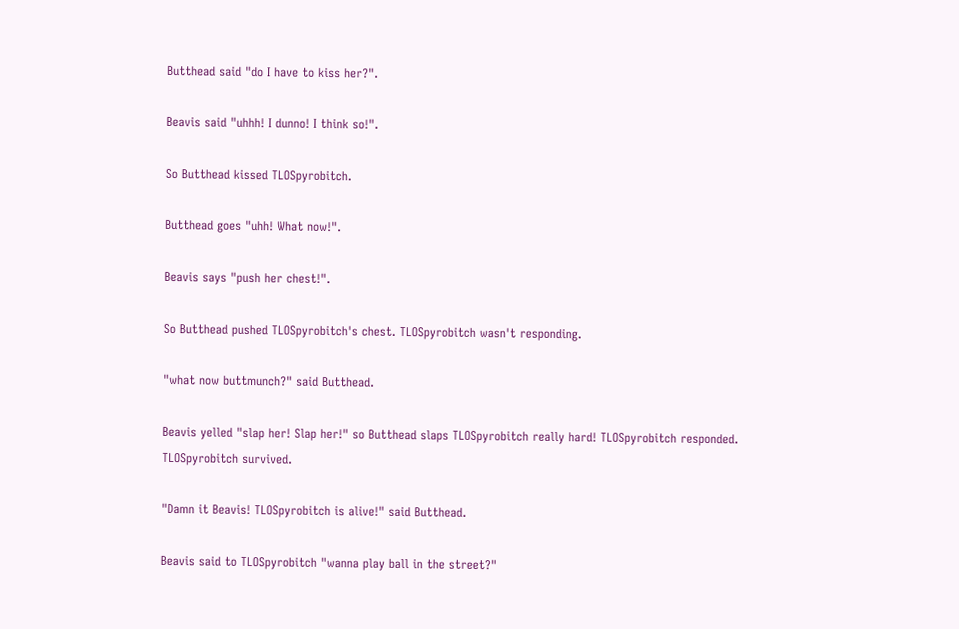Butthead said "do I have to kiss her?".

Beavis said "uhhh! I dunno! I think so!".

So Butthead kissed TLOSpyrobitch.

Butthead goes "uhh! What now!".

Beavis says "push her chest!".

So Butthead pushed TLOSpyrobitch's chest. TLOSpyrobitch wasn't responding.

"what now buttmunch?" said Butthead.

Beavis yelled "slap her! Slap her!" so Butthead slaps TLOSpyrobitch really hard! TLOSpyrobitch responded. TLOSpyrobitch survived.

"Damn it Beavis! TLOSpyrobitch is alive!" said Butthead.

Beavis said to TLOSpyrobitch "wanna play ball in the street?"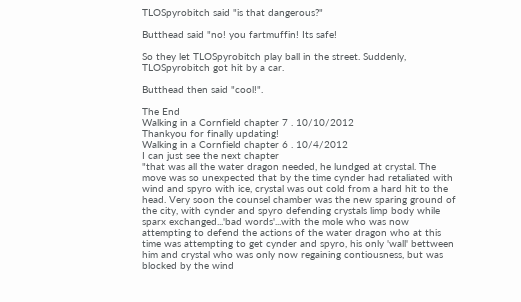TLOSpyrobitch said "is that dangerous?"

Butthead said "no! you fartmuffin! Its safe!

So they let TLOSpyrobitch play ball in the street. Suddenly, TLOSpyrobitch got hit by a car.

Butthead then said "cool!".

The End
Walking in a Cornfield chapter 7 . 10/10/2012
Thankyou for finally updating!
Walking in a Cornfield chapter 6 . 10/4/2012
I can just see the next chapter
"that was all the water dragon needed, he lundged at crystal. The move was so unexpected that by the time cynder had retaliated with wind and spyro with ice, crystal was out cold from a hard hit to the head. Very soon the counsel chamber was the new sparing ground of the city, with cynder and spyro defending crystals limp body while sparx exchanged...'bad words'...with the mole who was now attempting to defend the actions of the water dragon who at this time was attempting to get cynder and spyro, his only 'wall' bettween him and crystal who was only now regaining contiousness, but was blocked by the wind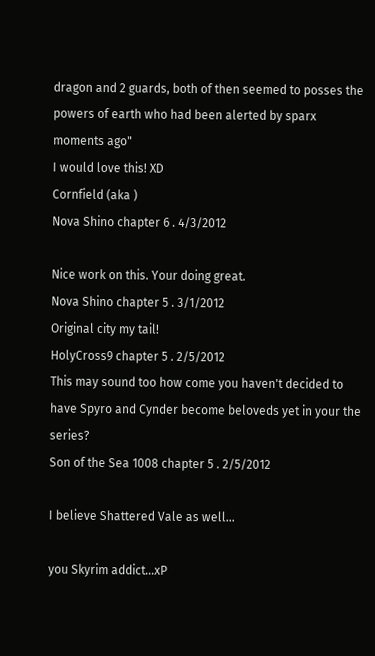dragon and 2 guards, both of then seemed to posses the powers of earth who had been alerted by sparx moments ago"
I would love this! XD
Cornfield (aka )
Nova Shino chapter 6 . 4/3/2012

Nice work on this. Your doing great.
Nova Shino chapter 5 . 3/1/2012
Original city my tail!
HolyCross9 chapter 5 . 2/5/2012
This may sound too how come you haven't decided to have Spyro and Cynder become beloveds yet in your the series?
Son of the Sea 1008 chapter 5 . 2/5/2012

I believe Shattered Vale as well...

you Skyrim addict...xP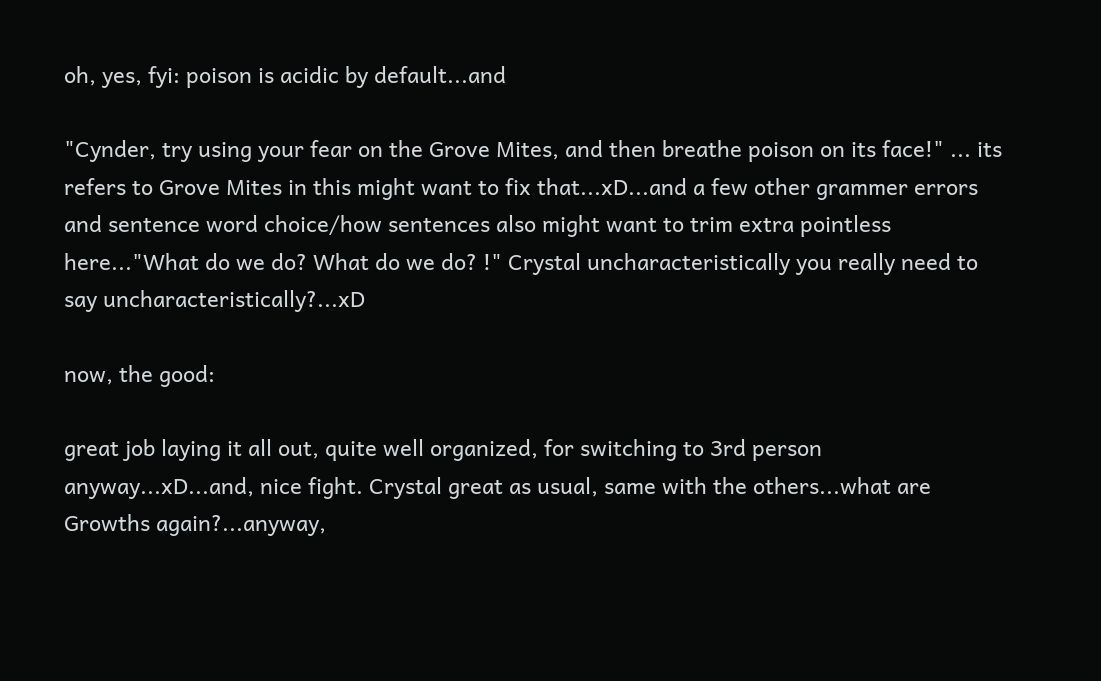oh, yes, fyi: poison is acidic by default...and

"Cynder, try using your fear on the Grove Mites, and then breathe poison on its face!" ... its refers to Grove Mites in this might want to fix that...xD...and a few other grammer errors and sentence word choice/how sentences also might want to trim extra pointless here..."What do we do? What do we do? !" Crystal uncharacteristically you really need to say uncharacteristically?...xD

now, the good:

great job laying it all out, quite well organized, for switching to 3rd person anyway...xD...and, nice fight. Crystal great as usual, same with the others...what are Growths again?...anyway,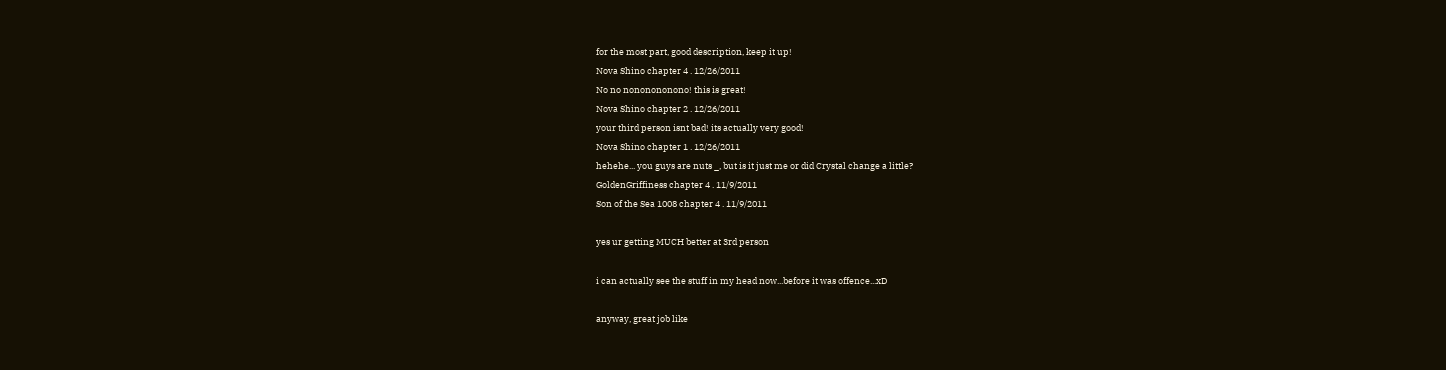for the most part, good description, keep it up!
Nova Shino chapter 4 . 12/26/2011
No no nononononono! this is great!
Nova Shino chapter 2 . 12/26/2011
your third person isnt bad! its actually very good!
Nova Shino chapter 1 . 12/26/2011
hehehe... you guys are nuts _, but is it just me or did Crystal change a little?
GoldenGriffiness chapter 4 . 11/9/2011
Son of the Sea 1008 chapter 4 . 11/9/2011

yes ur getting MUCH better at 3rd person

i can actually see the stuff in my head now...before it was offence...xD

anyway, great job like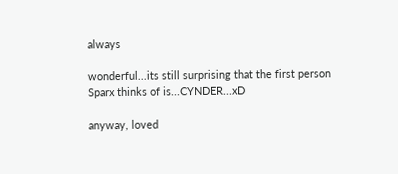always

wonderful...its still surprising that the first person Sparx thinks of is...CYNDER...xD

anyway, loved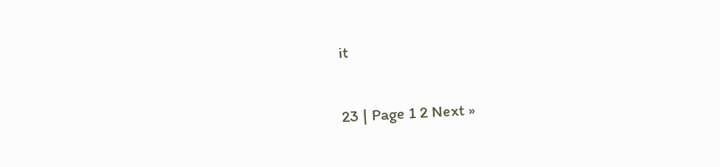it

23 | Page 1 2 Next »